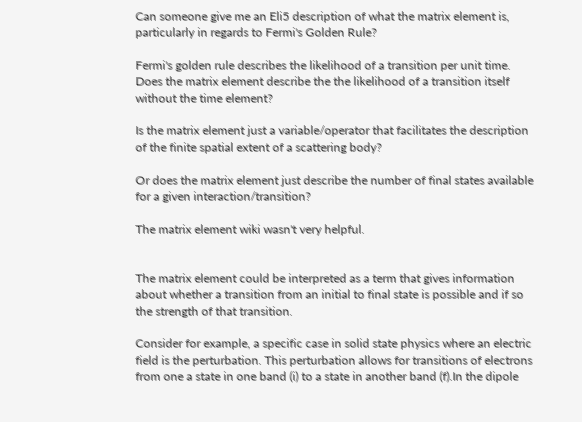Can someone give me an Eli5 description of what the matrix element is, particularly in regards to Fermi's Golden Rule?

Fermi's golden rule describes the likelihood of a transition per unit time. Does the matrix element describe the the likelihood of a transition itself without the time element?

Is the matrix element just a variable/operator that facilitates the description of the finite spatial extent of a scattering body?

Or does the matrix element just describe the number of final states available for a given interaction/transition?

The matrix element wiki wasn't very helpful.


The matrix element could be interpreted as a term that gives information about whether a transition from an initial to final state is possible and if so the strength of that transition.

Consider for example, a specific case in solid state physics where an electric field is the perturbation. This perturbation allows for transitions of electrons from one a state in one band (i) to a state in another band (f).In the dipole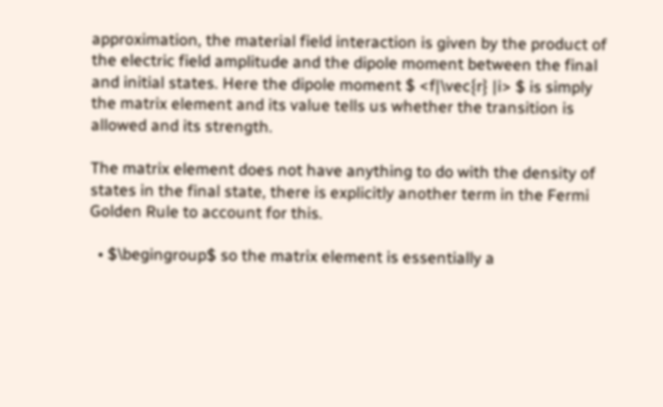approximation, the material field interaction is given by the product of the electric field amplitude and the dipole moment between the final and initial states. Here the dipole moment $ <f|\vec{r} |i> $ is simply the matrix element and its value tells us whether the transition is allowed and its strength.

The matrix element does not have anything to do with the density of states in the final state, there is explicitly another term in the Fermi Golden Rule to account for this.

  • $\begingroup$ so the matrix element is essentially a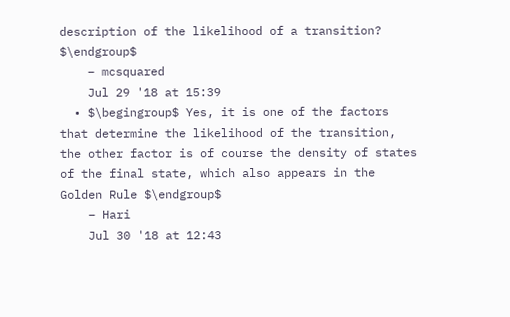description of the likelihood of a transition? $\endgroup$
    – mcsquared
    Jul 29 '18 at 15:39
  • $\begingroup$ Yes, it is one of the factors that determine the likelihood of the transition, the other factor is of course the density of states of the final state, which also appears in the Golden Rule $\endgroup$
    – Hari
    Jul 30 '18 at 12:43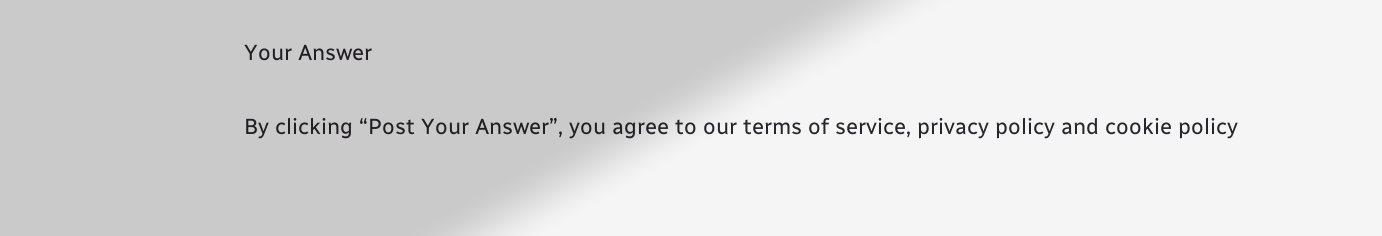Your Answer

By clicking “Post Your Answer”, you agree to our terms of service, privacy policy and cookie policy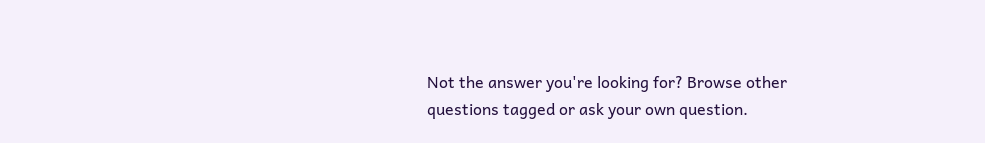Not the answer you're looking for? Browse other questions tagged or ask your own question.